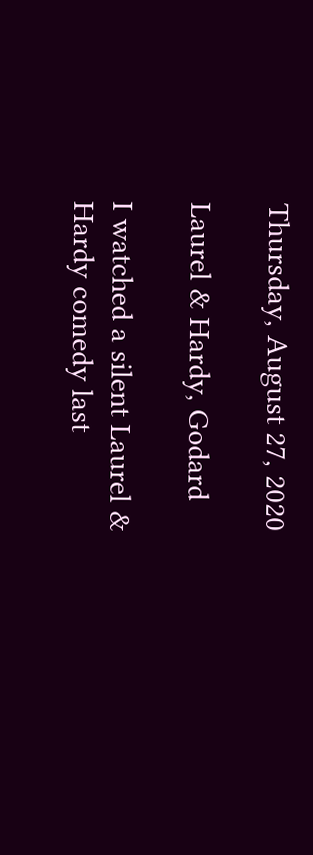Thursday, August 27, 2020

Laurel & Hardy, Godard

I watched a silent Laurel & Hardy comedy last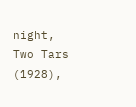night, Two Tars (1928),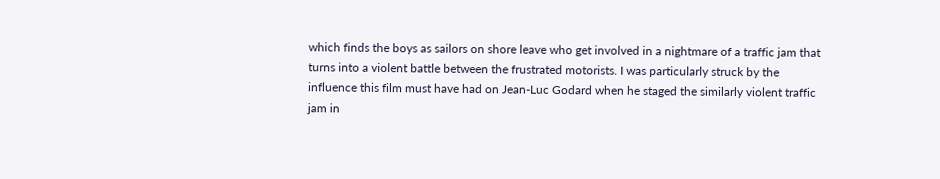which finds the boys as sailors on shore leave who get involved in a nightmare of a traffic jam that turns into a violent battle between the frustrated motorists. I was particularly struck by the influence this film must have had on Jean-Luc Godard when he staged the similarly violent traffic jam in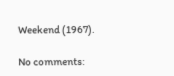Weekend (1967).

No comments: